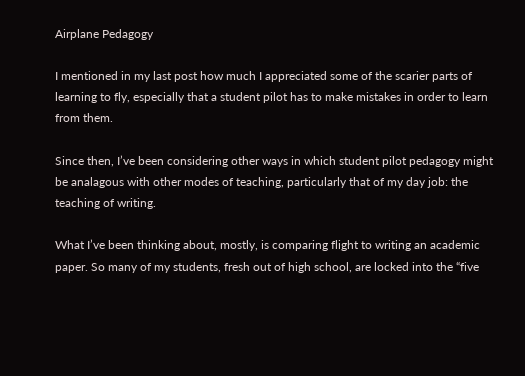Airplane Pedagogy

I mentioned in my last post how much I appreciated some of the scarier parts of learning to fly, especially that a student pilot has to make mistakes in order to learn from them.

Since then, I’ve been considering other ways in which student pilot pedagogy might be analagous with other modes of teaching, particularly that of my day job: the teaching of writing.

What I’ve been thinking about, mostly, is comparing flight to writing an academic paper. So many of my students, fresh out of high school, are locked into the “five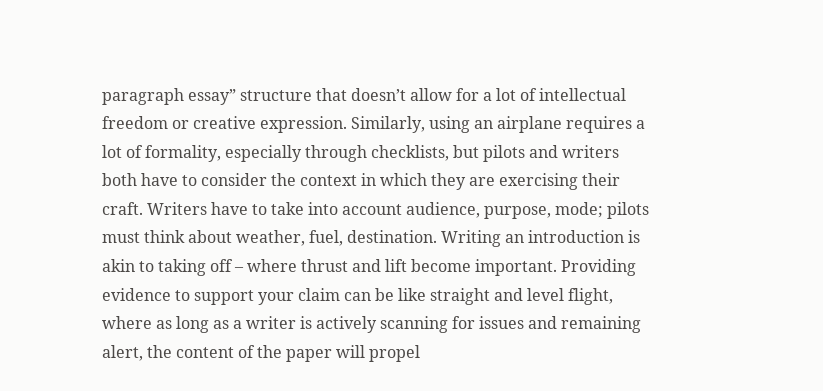paragraph essay” structure that doesn’t allow for a lot of intellectual freedom or creative expression. Similarly, using an airplane requires a lot of formality, especially through checklists, but pilots and writers both have to consider the context in which they are exercising their craft. Writers have to take into account audience, purpose, mode; pilots must think about weather, fuel, destination. Writing an introduction is akin to taking off – where thrust and lift become important. Providing evidence to support your claim can be like straight and level flight, where as long as a writer is actively scanning for issues and remaining alert, the content of the paper will propel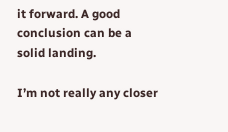it forward. A good conclusion can be a solid landing.

I’m not really any closer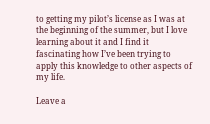to getting my pilot’s license as I was at the beginning of the summer, but I love learning about it and I find it fascinating how I’ve been trying to apply this knowledge to other aspects of my life.

Leave a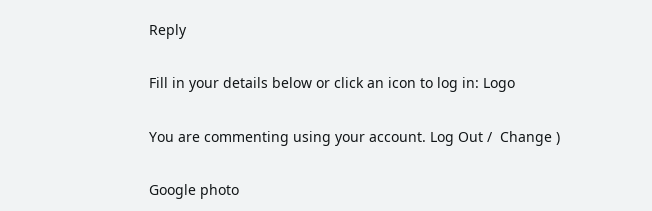Reply

Fill in your details below or click an icon to log in: Logo

You are commenting using your account. Log Out /  Change )

Google photo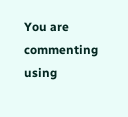You are commenting using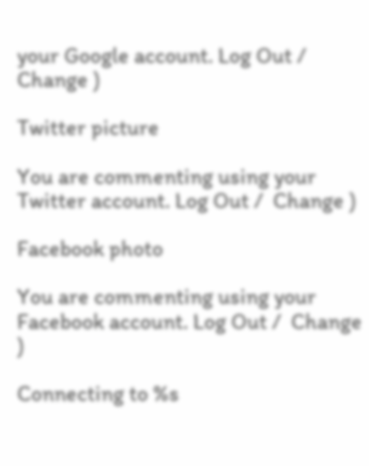your Google account. Log Out /  Change )

Twitter picture

You are commenting using your Twitter account. Log Out /  Change )

Facebook photo

You are commenting using your Facebook account. Log Out /  Change )

Connecting to %s